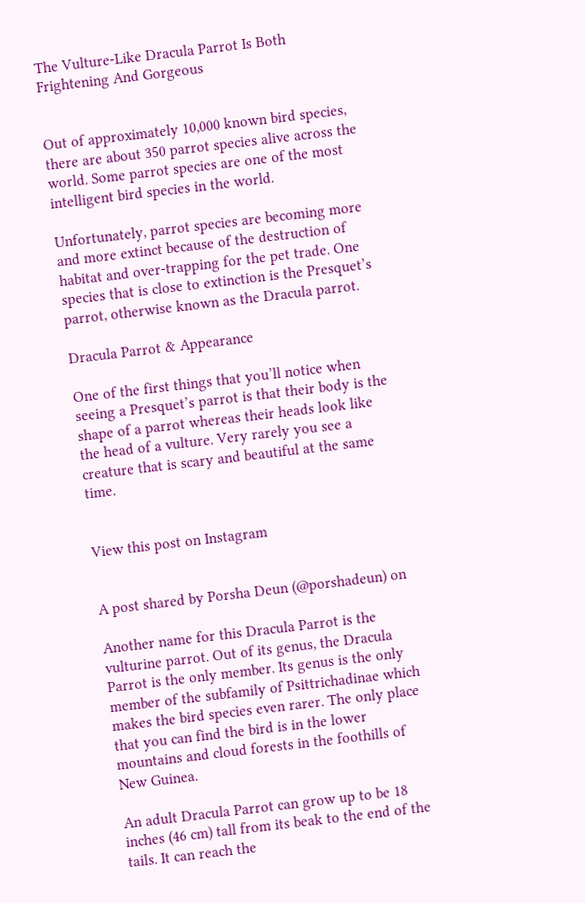The Vulture-Like Dracula Parrot Is Both Frightening And Gorgeous


Out of approximately 10,000 known bird species, there are about 350 parrot species alive across the world. Some parrot species are one of the most intelligent bird species in the world.

Unfortunately, parrot species are becoming more and more extinct because of the destruction of habitat and over-trapping for the pet trade. One species that is close to extinction is the Presquet’s parrot, otherwise known as the Dracula parrot.

Dracula Parrot & Appearance

One of the first things that you’ll notice when seeing a Presquet’s parrot is that their body is the shape of a parrot whereas their heads look like the head of a vulture. Very rarely you see a creature that is scary and beautiful at the same time.


View this post on Instagram


A post shared by Porsha Deun (@porshadeun) on

Another name for this Dracula Parrot is the vulturine parrot. Out of its genus, the Dracula Parrot is the only member. Its genus is the only member of the subfamily of Psittrichadinae which makes the bird species even rarer. The only place that you can find the bird is in the lower mountains and cloud forests in the foothills of New Guinea.

An adult Dracula Parrot can grow up to be 18 inches (46 cm) tall from its beak to the end of the tails. It can reach the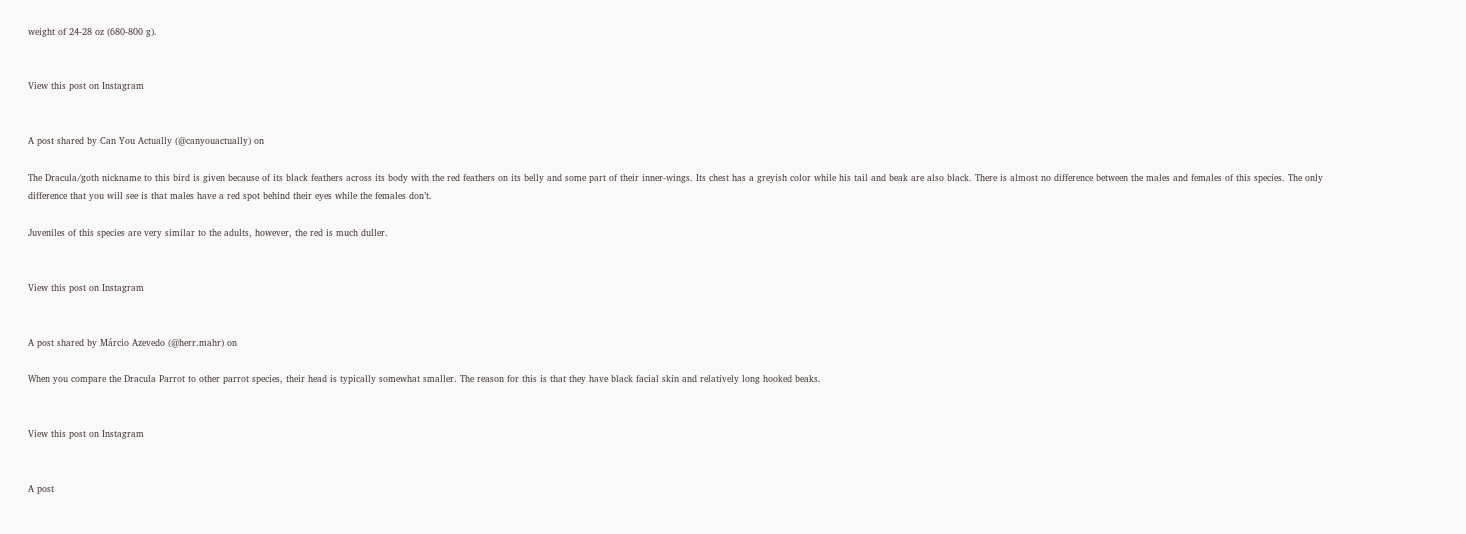weight of 24-28 oz (680-800 g).


View this post on Instagram


A post shared by Can You Actually (@canyouactually) on

The Dracula/goth nickname to this bird is given because of its black feathers across its body with the red feathers on its belly and some part of their inner-wings. Its chest has a greyish color while his tail and beak are also black. There is almost no difference between the males and females of this species. The only difference that you will see is that males have a red spot behind their eyes while the females don’t.

Juveniles of this species are very similar to the adults, however, the red is much duller.


View this post on Instagram


A post shared by Márcio Azevedo (@herr.mahr) on

When you compare the Dracula Parrot to other parrot species, their head is typically somewhat smaller. The reason for this is that they have black facial skin and relatively long hooked beaks.


View this post on Instagram


A post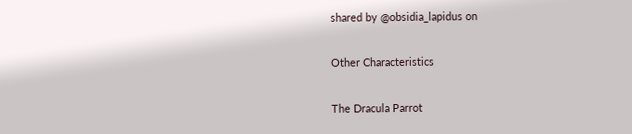shared by @obsidia_lapidus on

Other Characteristics

The Dracula Parrot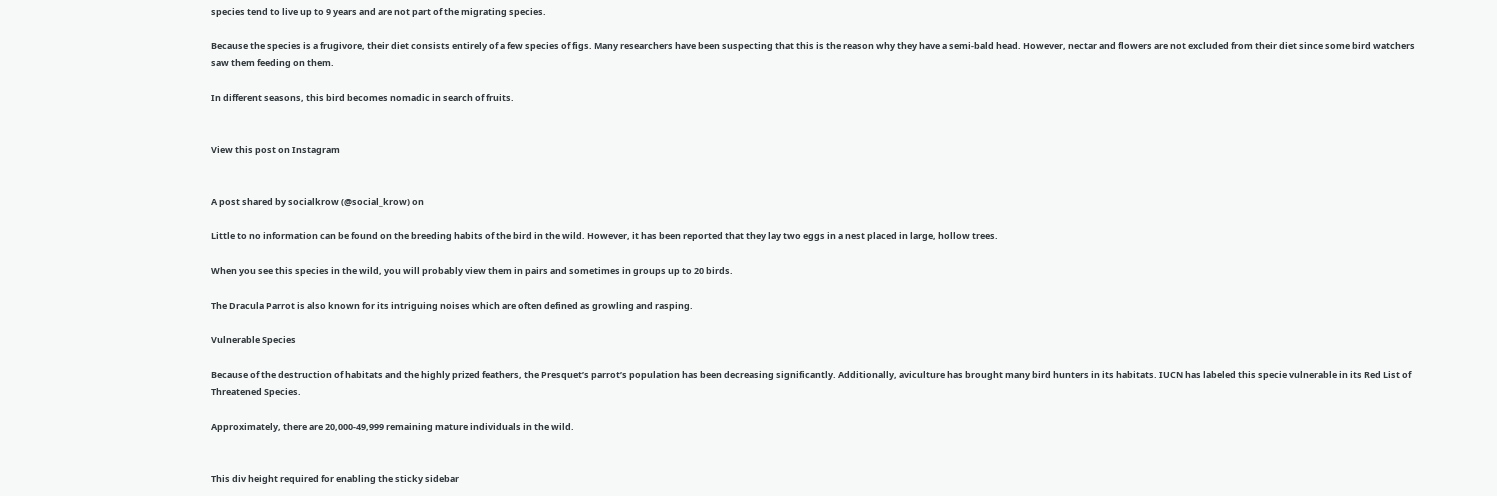species tend to live up to 9 years and are not part of the migrating species.

Because the species is a frugivore, their diet consists entirely of a few species of figs. Many researchers have been suspecting that this is the reason why they have a semi-bald head. However, nectar and flowers are not excluded from their diet since some bird watchers saw them feeding on them.

In different seasons, this bird becomes nomadic in search of fruits.


View this post on Instagram


A post shared by socialkrow (@social_krow) on

Little to no information can be found on the breeding habits of the bird in the wild. However, it has been reported that they lay two eggs in a nest placed in large, hollow trees.

When you see this species in the wild, you will probably view them in pairs and sometimes in groups up to 20 birds.

The Dracula Parrot is also known for its intriguing noises which are often defined as growling and rasping.

Vulnerable Species

Because of the destruction of habitats and the highly prized feathers, the Presquet’s parrot’s population has been decreasing significantly. Additionally, aviculture has brought many bird hunters in its habitats. IUCN has labeled this specie vulnerable in its Red List of Threatened Species.

Approximately, there are 20,000-49,999 remaining mature individuals in the wild.


This div height required for enabling the sticky sidebar